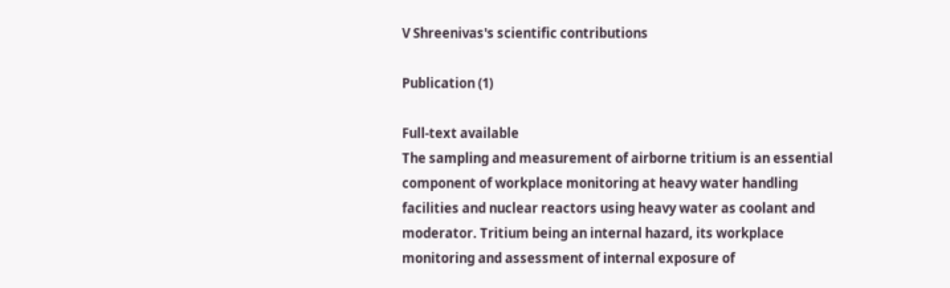V Shreenivas's scientific contributions

Publication (1)

Full-text available
The sampling and measurement of airborne tritium is an essential component of workplace monitoring at heavy water handling facilities and nuclear reactors using heavy water as coolant and moderator. Tritium being an internal hazard, its workplace monitoring and assessment of internal exposure of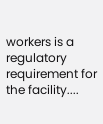workers is a regulatory requirement for the facility....